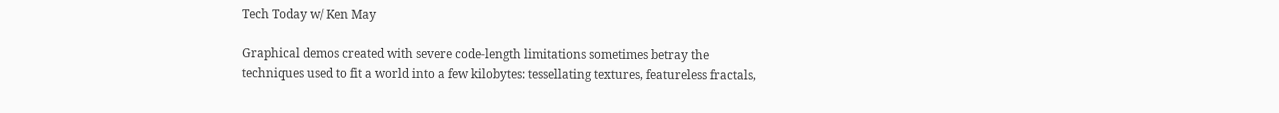Tech Today w/ Ken May

Graphical demos created with severe code-length limitations sometimes betray the techniques used to fit a world into a few kilobytes: tessellating textures, featureless fractals,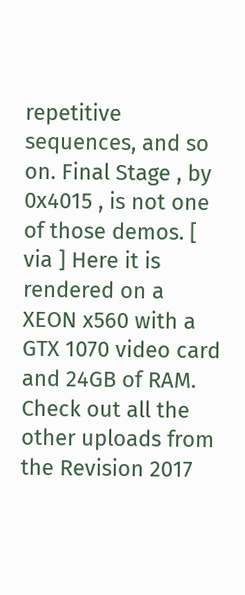repetitive sequences, and so on. Final Stage , by 0x4015 , is not one of those demos. [ via ] Here it is rendered on a XEON x560 with a GTX 1070 video card and 24GB of RAM. Check out all the other uploads from the Revision 2017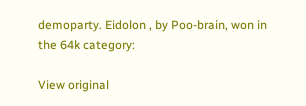demoparty. Eidolon , by Poo-brain, won in the 64k category:

View original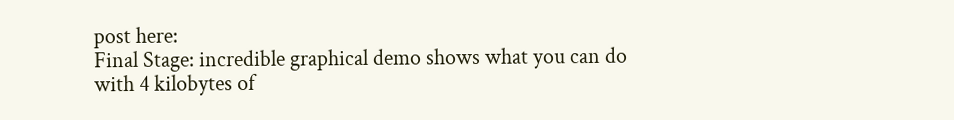post here:
Final Stage: incredible graphical demo shows what you can do with 4 kilobytes of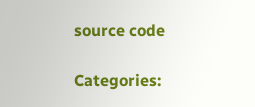source code

Categories: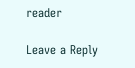reader

Leave a Reply